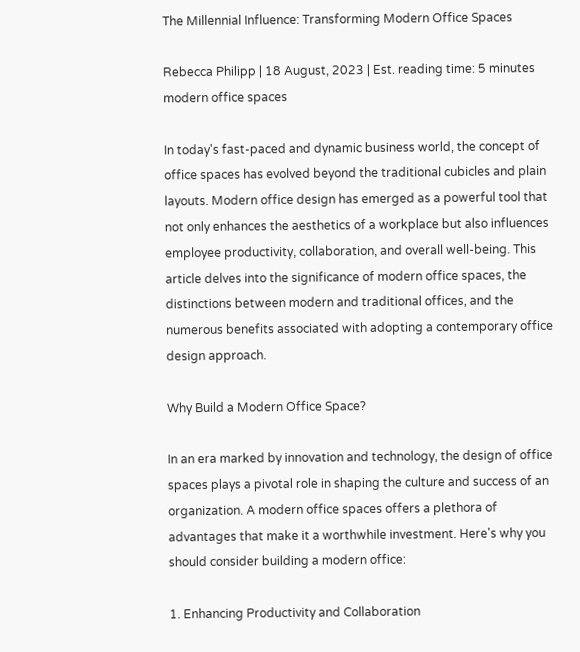The Millennial Influence: Transforming Modern Office Spaces

Rebecca Philipp | 18 August, 2023 | Est. reading time: 5 minutes
modern office spaces

In today's fast-paced and dynamic business world, the concept of office spaces has evolved beyond the traditional cubicles and plain layouts. Modern office design has emerged as a powerful tool that not only enhances the aesthetics of a workplace but also influences employee productivity, collaboration, and overall well-being. This article delves into the significance of modern office spaces, the distinctions between modern and traditional offices, and the numerous benefits associated with adopting a contemporary office design approach.

Why Build a Modern Office Space?

In an era marked by innovation and technology, the design of office spaces plays a pivotal role in shaping the culture and success of an organization. A modern office spaces offers a plethora of advantages that make it a worthwhile investment. Here's why you should consider building a modern office:

1. Enhancing Productivity and Collaboration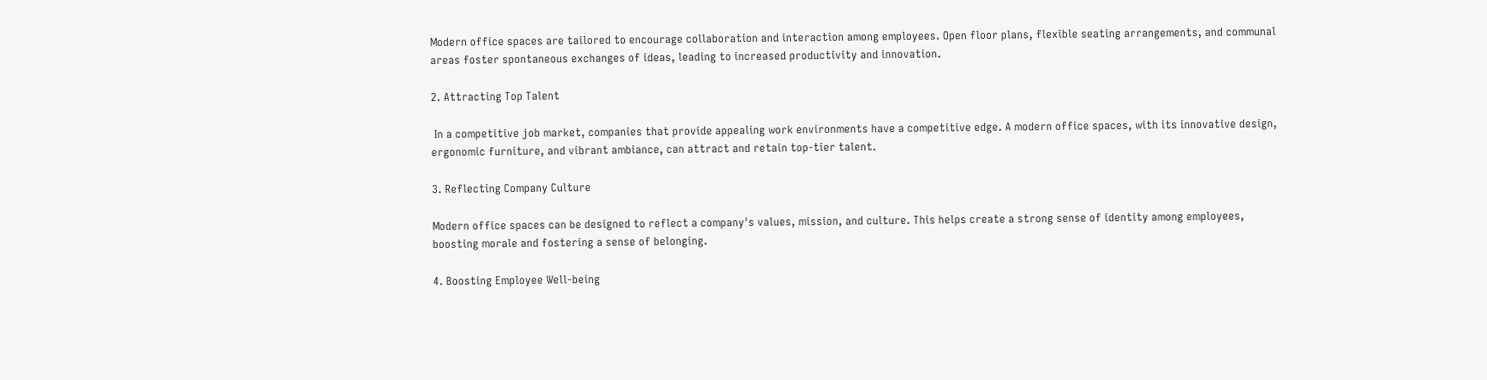Modern office spaces are tailored to encourage collaboration and interaction among employees. Open floor plans, flexible seating arrangements, and communal areas foster spontaneous exchanges of ideas, leading to increased productivity and innovation.

2. Attracting Top Talent

 In a competitive job market, companies that provide appealing work environments have a competitive edge. A modern office spaces, with its innovative design, ergonomic furniture, and vibrant ambiance, can attract and retain top-tier talent.

3. Reflecting Company Culture

Modern office spaces can be designed to reflect a company's values, mission, and culture. This helps create a strong sense of identity among employees, boosting morale and fostering a sense of belonging.

4. Boosting Employee Well-being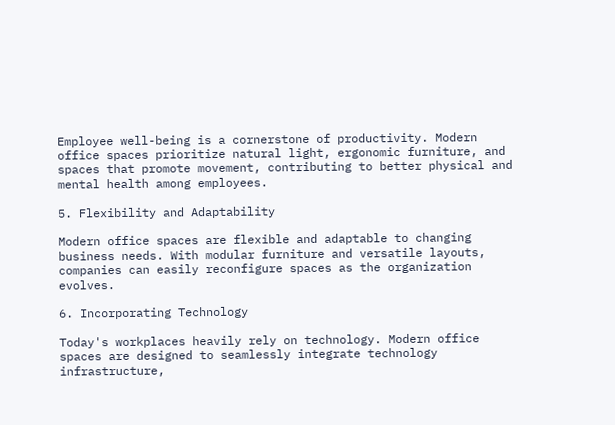Employee well-being is a cornerstone of productivity. Modern office spaces prioritize natural light, ergonomic furniture, and spaces that promote movement, contributing to better physical and mental health among employees.

5. Flexibility and Adaptability

Modern office spaces are flexible and adaptable to changing business needs. With modular furniture and versatile layouts, companies can easily reconfigure spaces as the organization evolves.

6. Incorporating Technology

Today's workplaces heavily rely on technology. Modern office spaces are designed to seamlessly integrate technology infrastructure,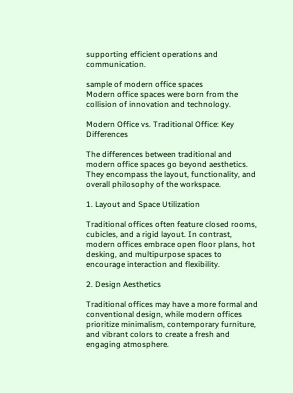supporting efficient operations and communication.

sample of modern office spaces
Modern office spaces were born from the collision of innovation and technology.

Modern Office vs. Traditional Office: Key Differences

The differences between traditional and modern office spaces go beyond aesthetics. They encompass the layout, functionality, and overall philosophy of the workspace.

1. Layout and Space Utilization

Traditional offices often feature closed rooms, cubicles, and a rigid layout. In contrast, modern offices embrace open floor plans, hot desking, and multipurpose spaces to encourage interaction and flexibility.

2. Design Aesthetics

Traditional offices may have a more formal and conventional design, while modern offices prioritize minimalism, contemporary furniture, and vibrant colors to create a fresh and engaging atmosphere.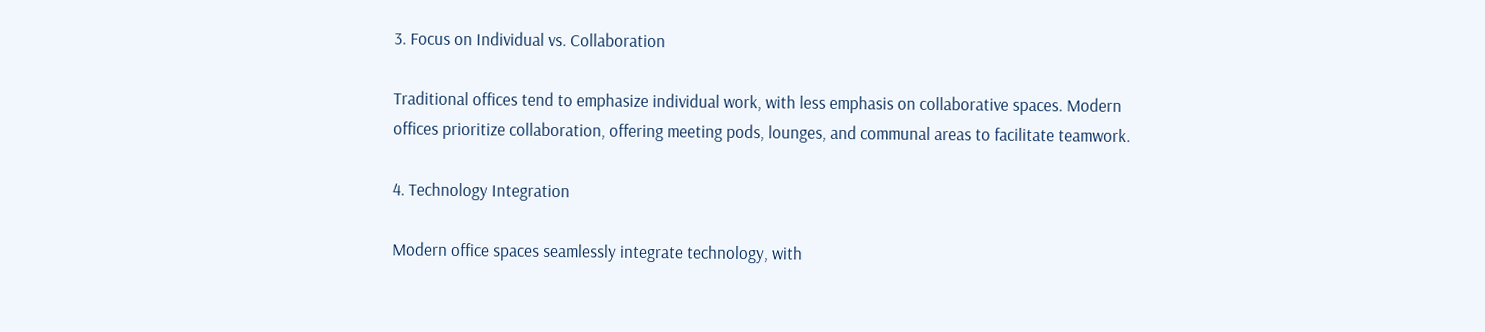3. Focus on Individual vs. Collaboration

Traditional offices tend to emphasize individual work, with less emphasis on collaborative spaces. Modern offices prioritize collaboration, offering meeting pods, lounges, and communal areas to facilitate teamwork.

4. Technology Integration

Modern office spaces seamlessly integrate technology, with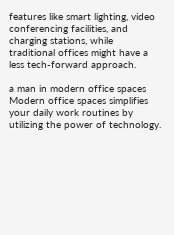features like smart lighting, video conferencing facilities, and charging stations, while traditional offices might have a less tech-forward approach.

a man in modern office spaces
Modern office spaces simplifies your daily work routines by utilizing the power of technology.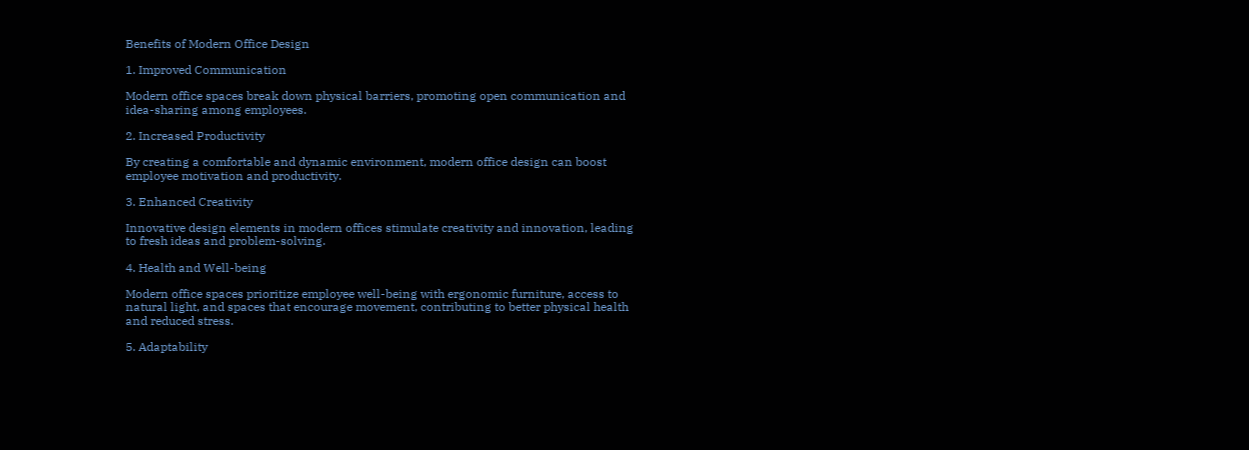Benefits of Modern Office Design

1. Improved Communication

Modern office spaces break down physical barriers, promoting open communication and idea-sharing among employees.

2. Increased Productivity

By creating a comfortable and dynamic environment, modern office design can boost employee motivation and productivity.

3. Enhanced Creativity

Innovative design elements in modern offices stimulate creativity and innovation, leading to fresh ideas and problem-solving.

4. Health and Well-being

Modern office spaces prioritize employee well-being with ergonomic furniture, access to natural light, and spaces that encourage movement, contributing to better physical health and reduced stress.

5. Adaptability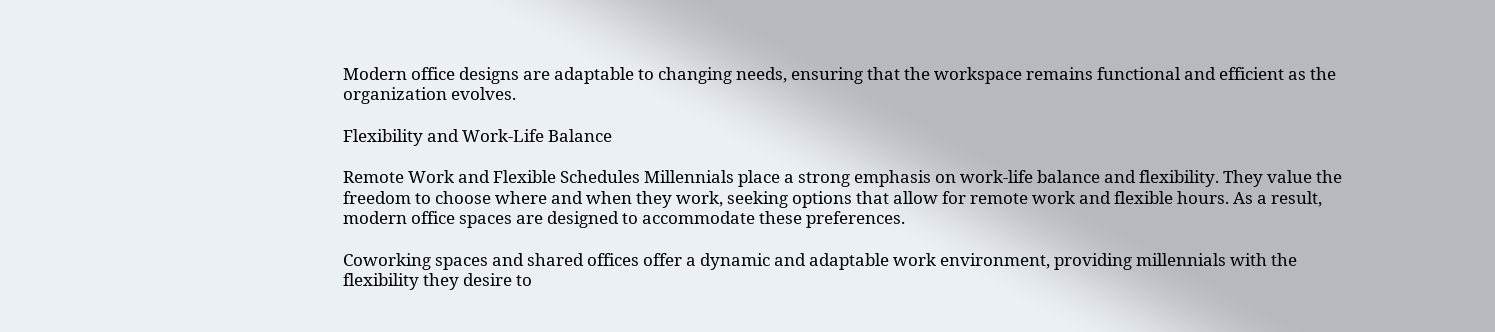Modern office designs are adaptable to changing needs, ensuring that the workspace remains functional and efficient as the organization evolves.

Flexibility and Work-Life Balance

Remote Work and Flexible Schedules Millennials place a strong emphasis on work-life balance and flexibility. They value the freedom to choose where and when they work, seeking options that allow for remote work and flexible hours. As a result, modern office spaces are designed to accommodate these preferences.

Coworking spaces and shared offices offer a dynamic and adaptable work environment, providing millennials with the flexibility they desire to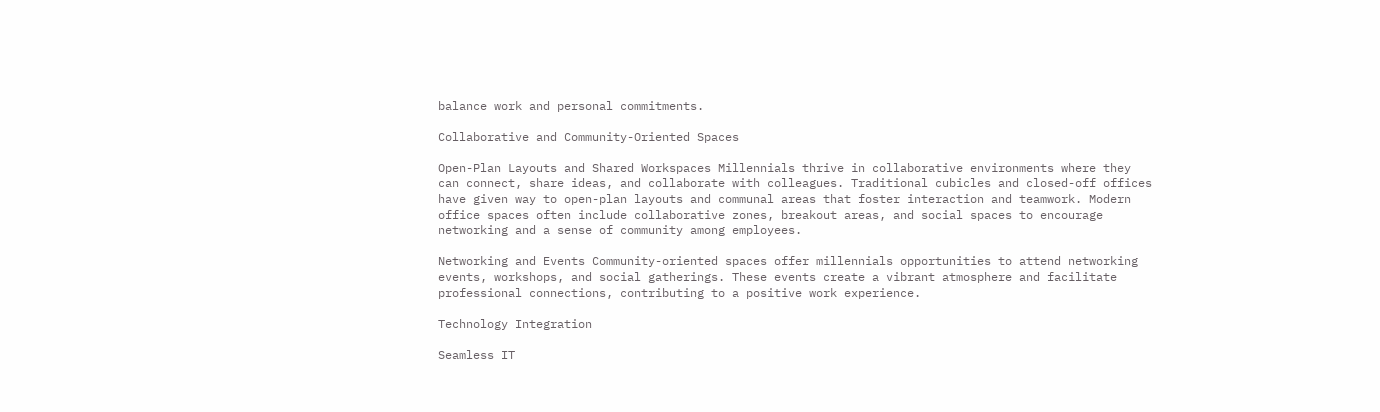balance work and personal commitments.

Collaborative and Community-Oriented Spaces

Open-Plan Layouts and Shared Workspaces Millennials thrive in collaborative environments where they can connect, share ideas, and collaborate with colleagues. Traditional cubicles and closed-off offices have given way to open-plan layouts and communal areas that foster interaction and teamwork. Modern office spaces often include collaborative zones, breakout areas, and social spaces to encourage networking and a sense of community among employees.

Networking and Events Community-oriented spaces offer millennials opportunities to attend networking events, workshops, and social gatherings. These events create a vibrant atmosphere and facilitate professional connections, contributing to a positive work experience.

Technology Integration

Seamless IT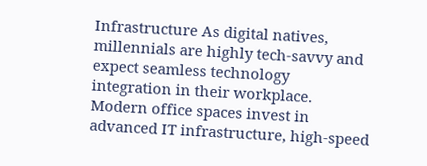Infrastructure As digital natives, millennials are highly tech-savvy and expect seamless technology integration in their workplace. Modern office spaces invest in advanced IT infrastructure, high-speed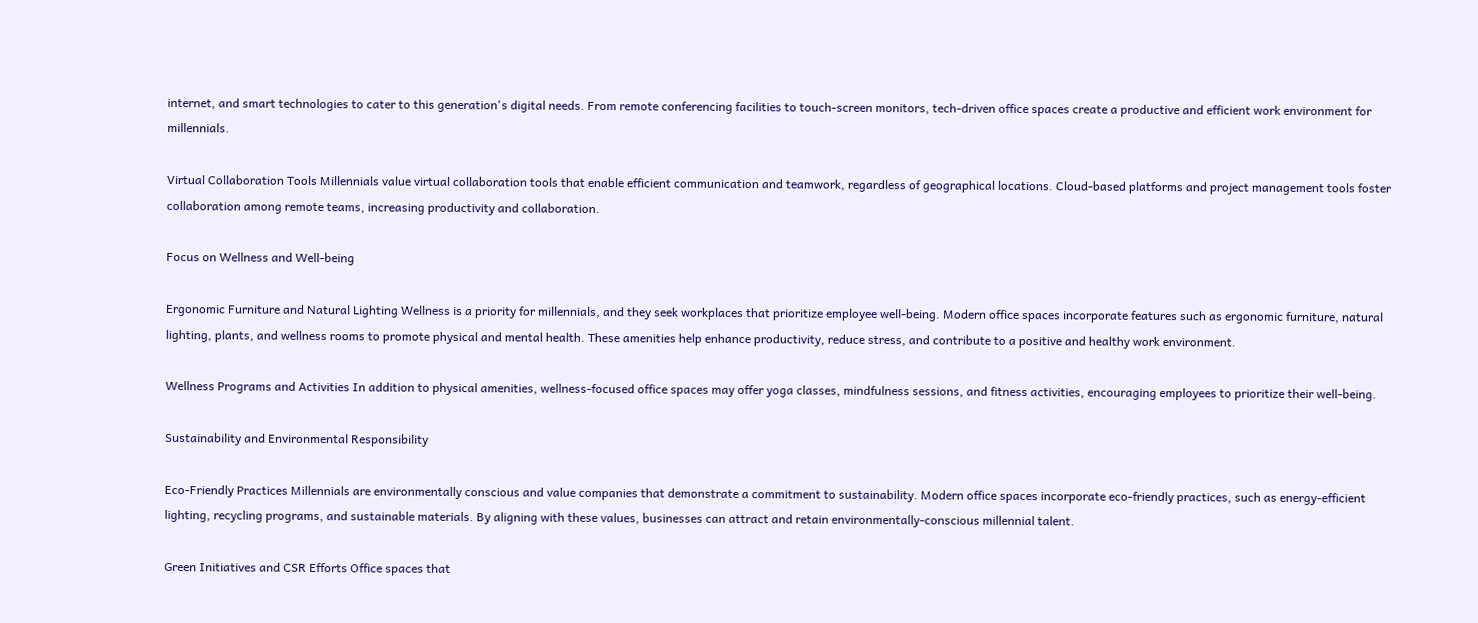internet, and smart technologies to cater to this generation's digital needs. From remote conferencing facilities to touch-screen monitors, tech-driven office spaces create a productive and efficient work environment for millennials.

Virtual Collaboration Tools Millennials value virtual collaboration tools that enable efficient communication and teamwork, regardless of geographical locations. Cloud-based platforms and project management tools foster collaboration among remote teams, increasing productivity and collaboration.

Focus on Wellness and Well-being

Ergonomic Furniture and Natural Lighting Wellness is a priority for millennials, and they seek workplaces that prioritize employee well-being. Modern office spaces incorporate features such as ergonomic furniture, natural lighting, plants, and wellness rooms to promote physical and mental health. These amenities help enhance productivity, reduce stress, and contribute to a positive and healthy work environment.

Wellness Programs and Activities In addition to physical amenities, wellness-focused office spaces may offer yoga classes, mindfulness sessions, and fitness activities, encouraging employees to prioritize their well-being.

Sustainability and Environmental Responsibility

Eco-Friendly Practices Millennials are environmentally conscious and value companies that demonstrate a commitment to sustainability. Modern office spaces incorporate eco-friendly practices, such as energy-efficient lighting, recycling programs, and sustainable materials. By aligning with these values, businesses can attract and retain environmentally-conscious millennial talent.

Green Initiatives and CSR Efforts Office spaces that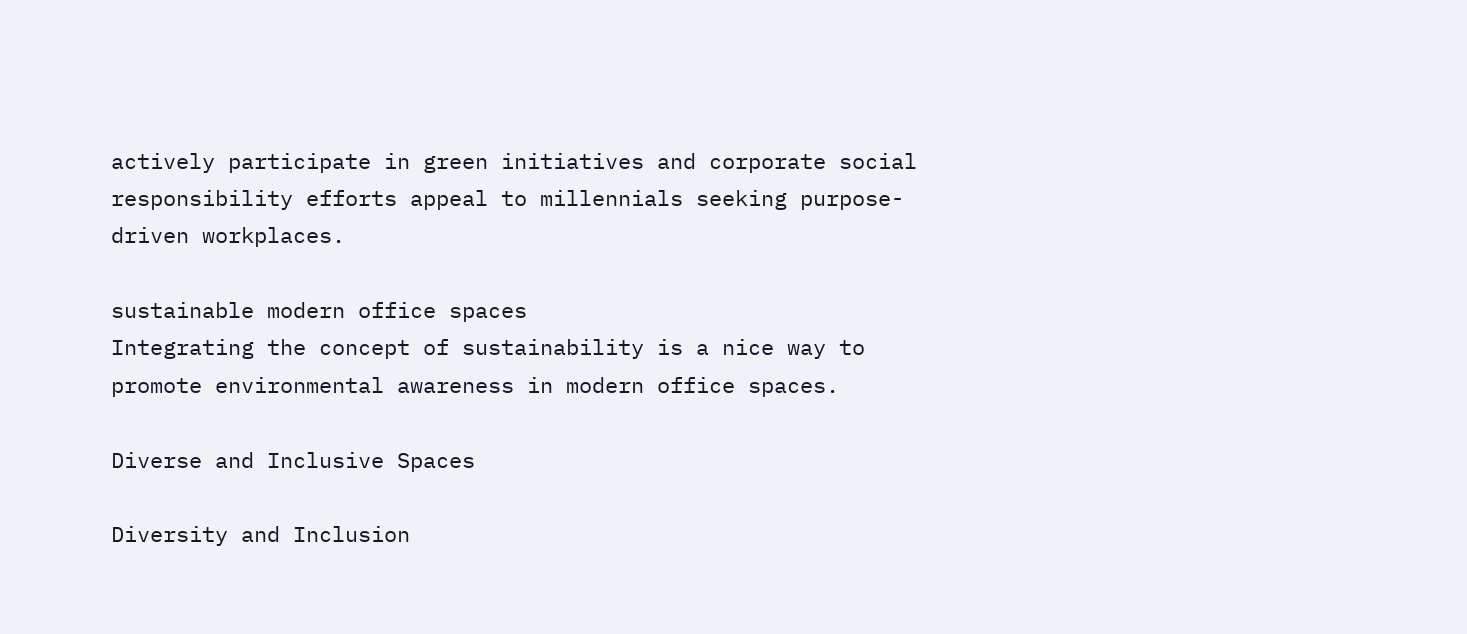actively participate in green initiatives and corporate social responsibility efforts appeal to millennials seeking purpose-driven workplaces.

sustainable modern office spaces
Integrating the concept of sustainability is a nice way to promote environmental awareness in modern office spaces.

Diverse and Inclusive Spaces

Diversity and Inclusion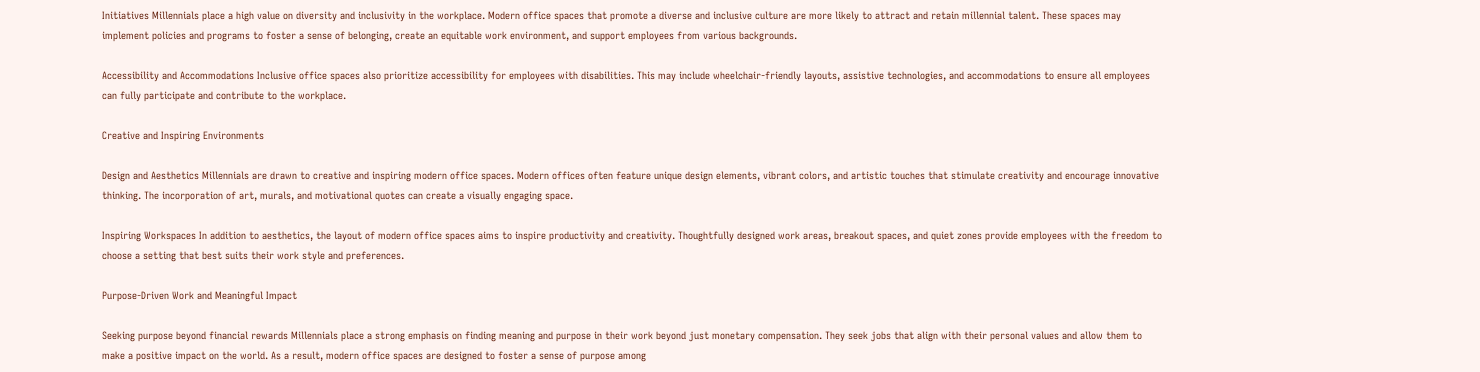Initiatives Millennials place a high value on diversity and inclusivity in the workplace. Modern office spaces that promote a diverse and inclusive culture are more likely to attract and retain millennial talent. These spaces may implement policies and programs to foster a sense of belonging, create an equitable work environment, and support employees from various backgrounds.

Accessibility and Accommodations Inclusive office spaces also prioritize accessibility for employees with disabilities. This may include wheelchair-friendly layouts, assistive technologies, and accommodations to ensure all employees can fully participate and contribute to the workplace.

Creative and Inspiring Environments

Design and Aesthetics Millennials are drawn to creative and inspiring modern office spaces. Modern offices often feature unique design elements, vibrant colors, and artistic touches that stimulate creativity and encourage innovative thinking. The incorporation of art, murals, and motivational quotes can create a visually engaging space.

Inspiring Workspaces In addition to aesthetics, the layout of modern office spaces aims to inspire productivity and creativity. Thoughtfully designed work areas, breakout spaces, and quiet zones provide employees with the freedom to choose a setting that best suits their work style and preferences.

Purpose-Driven Work and Meaningful Impact

Seeking purpose beyond financial rewards Millennials place a strong emphasis on finding meaning and purpose in their work beyond just monetary compensation. They seek jobs that align with their personal values and allow them to make a positive impact on the world. As a result, modern office spaces are designed to foster a sense of purpose among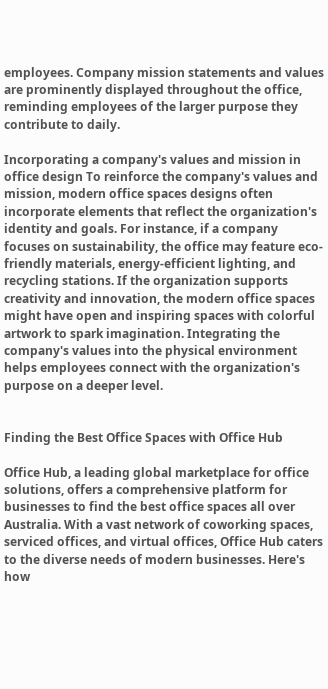employees. Company mission statements and values are prominently displayed throughout the office, reminding employees of the larger purpose they contribute to daily.

Incorporating a company's values and mission in office design To reinforce the company's values and mission, modern office spaces designs often incorporate elements that reflect the organization's identity and goals. For instance, if a company focuses on sustainability, the office may feature eco-friendly materials, energy-efficient lighting, and recycling stations. If the organization supports creativity and innovation, the modern office spaces might have open and inspiring spaces with colorful artwork to spark imagination. Integrating the company's values into the physical environment helps employees connect with the organization's purpose on a deeper level.


Finding the Best Office Spaces with Office Hub

Office Hub, a leading global marketplace for office solutions, offers a comprehensive platform for businesses to find the best office spaces all over Australia. With a vast network of coworking spaces, serviced offices, and virtual offices, Office Hub caters to the diverse needs of modern businesses. Here's how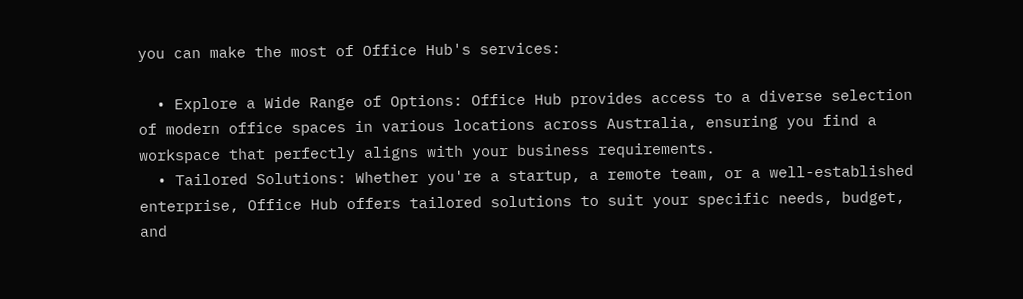you can make the most of Office Hub's services:

  • Explore a Wide Range of Options: Office Hub provides access to a diverse selection of modern office spaces in various locations across Australia, ensuring you find a workspace that perfectly aligns with your business requirements.
  • Tailored Solutions: Whether you're a startup, a remote team, or a well-established enterprise, Office Hub offers tailored solutions to suit your specific needs, budget, and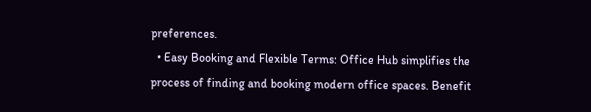preferences.
  • Easy Booking and Flexible Terms: Office Hub simplifies the process of finding and booking modern office spaces. Benefit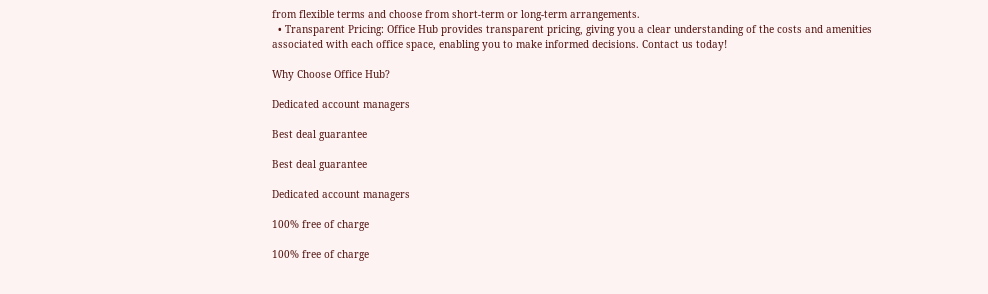from flexible terms and choose from short-term or long-term arrangements.
  • Transparent Pricing: Office Hub provides transparent pricing, giving you a clear understanding of the costs and amenities associated with each office space, enabling you to make informed decisions. Contact us today!

Why Choose Office Hub?

Dedicated account managers

Best deal guarantee

Best deal guarantee

Dedicated account managers

100% free of charge

100% free of charge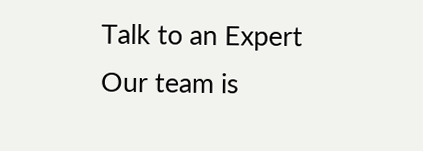Talk to an Expert
Our team is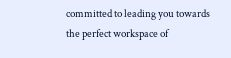committed to leading you towards the perfect workspace of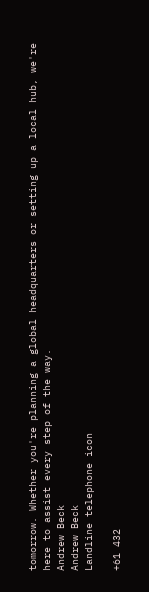tomorrow. Whether you're planning a global headquarters or setting up a local hub, we're here to assist every step of the way.
Andrew Beck
Andrew Beck
Landline telephone icon

+61 432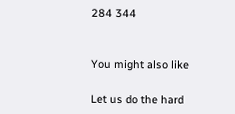284 344


You might also like

Let us do the hard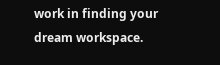work in finding your dream workspace.